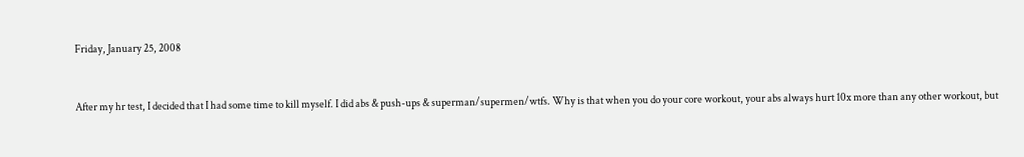Friday, January 25, 2008


After my hr test, I decided that I had some time to kill myself. I did abs & push-ups & superman/supermen/wtfs. Why is that when you do your core workout, your abs always hurt 10x more than any other workout, but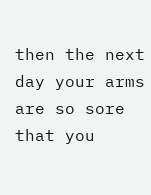then the next day your arms are so sore that you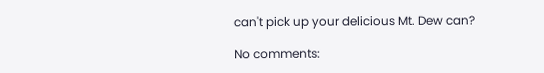can't pick up your delicious Mt. Dew can?

No comments: